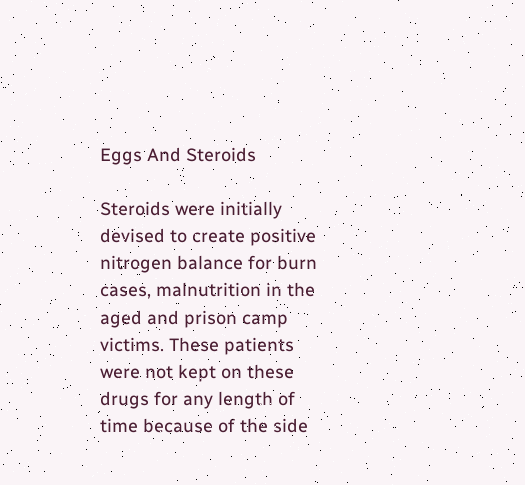Eggs And Steroids

Steroids were initially devised to create positive nitrogen balance for burn cases, malnutrition in the aged and prison camp victims. These patients were not kept on these drugs for any length of time because of the side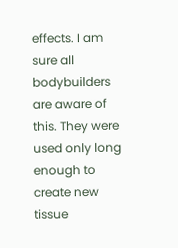effects. I am sure all bodybuilders are aware of this. They were used only long enough to create new tissue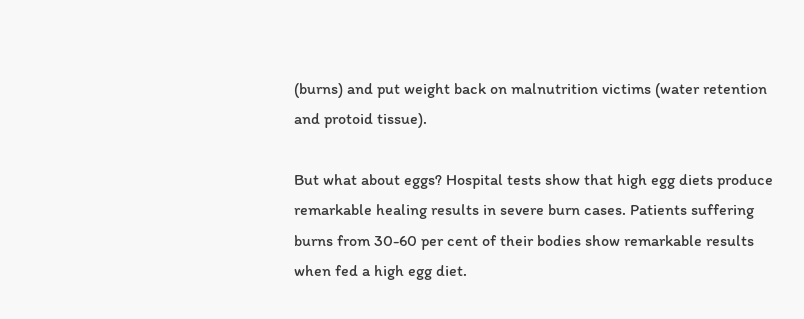(burns) and put weight back on malnutrition victims (water retention and protoid tissue).

But what about eggs? Hospital tests show that high egg diets produce remarkable healing results in severe burn cases. Patients suffering burns from 30-60 per cent of their bodies show remarkable results when fed a high egg diet.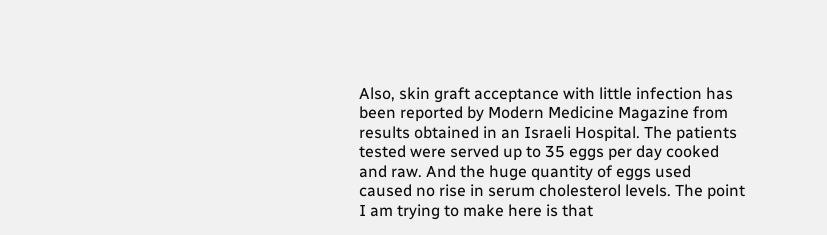Also, skin graft acceptance with little infection has been reported by Modern Medicine Magazine from results obtained in an Israeli Hospital. The patients tested were served up to 35 eggs per day cooked and raw. And the huge quantity of eggs used caused no rise in serum cholesterol levels. The point I am trying to make here is that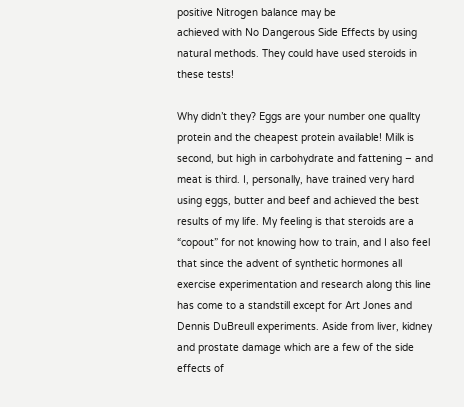positive Nitrogen balance may be
achieved with No Dangerous Side Effects by using natural methods. They could have used steroids in these tests!

Why didn’t they? Eggs are your number one quallty protein and the cheapest protein available! Milk is second, but high in carbohydrate and fattening – and meat is third. I, personally, have trained very hard using eggs, butter and beef and achieved the best results of my life. My feeling is that steroids are a “copout” for not knowing how to train, and I also feel that since the advent of synthetic hormones all exercise experimentation and research along this line has come to a standstill except for Art Jones and Dennis DuBreull experiments. Aside from liver, kidney and prostate damage which are a few of the side effects of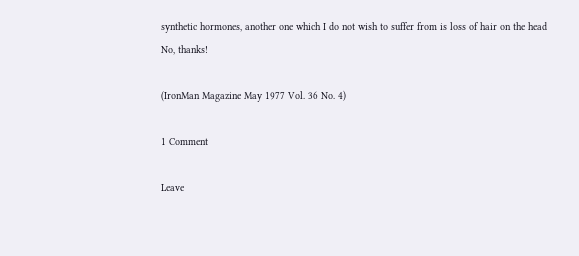synthetic hormones, another one which I do not wish to suffer from is loss of hair on the head No, thanks!

(IronMan Magazine May 1977 Vol. 36 No. 4)

1 Comment

Leave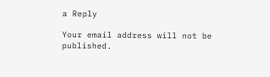a Reply

Your email address will not be published.